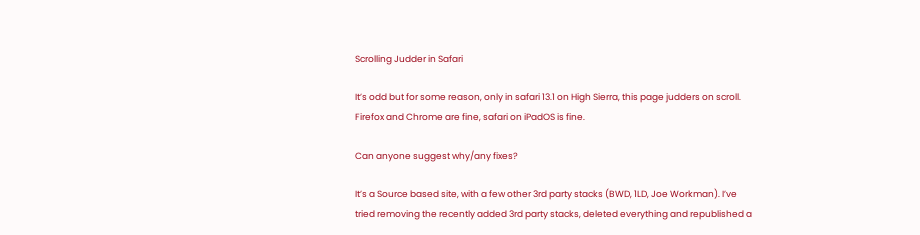Scrolling Judder in Safari

It’s odd but for some reason, only in safari 13.1 on High Sierra, this page judders on scroll. Firefox and Chrome are fine, safari on iPadOS is fine.

Can anyone suggest why/any fixes?

It’s a Source based site, with a few other 3rd party stacks (BWD, 1LD, Joe Workman). I’ve tried removing the recently added 3rd party stacks, deleted everything and republished a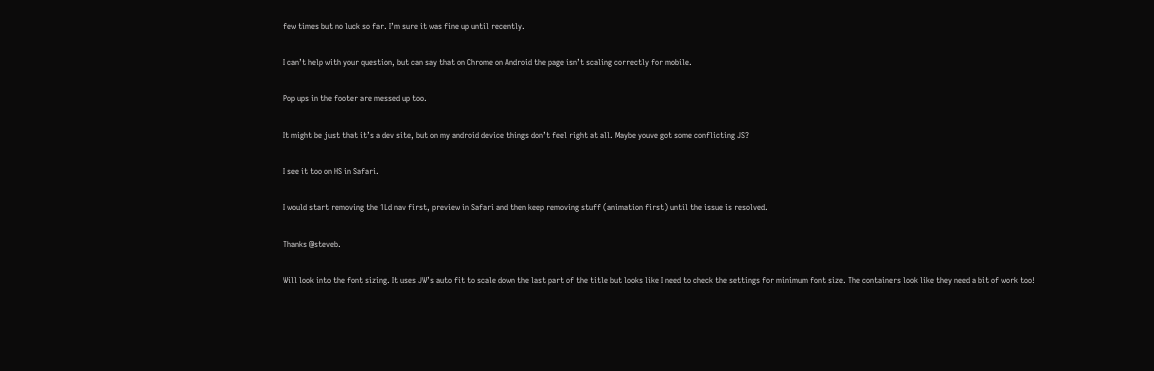few times but no luck so far. I’m sure it was fine up until recently.

I can’t help with your question, but can say that on Chrome on Android the page isn’t scaling correctly for mobile.

Pop ups in the footer are messed up too.

It might be just that it’s a dev site, but on my android device things don’t feel right at all. Maybe youve got some conflicting JS?

I see it too on HS in Safari.

I would start removing the 1Ld nav first, preview in Safari and then keep removing stuff (animation first) until the issue is resolved.

Thanks @steveb.

Will look into the font sizing. It uses JW’s auto fit to scale down the last part of the title but looks like I need to check the settings for minimum font size. The containers look like they need a bit of work too!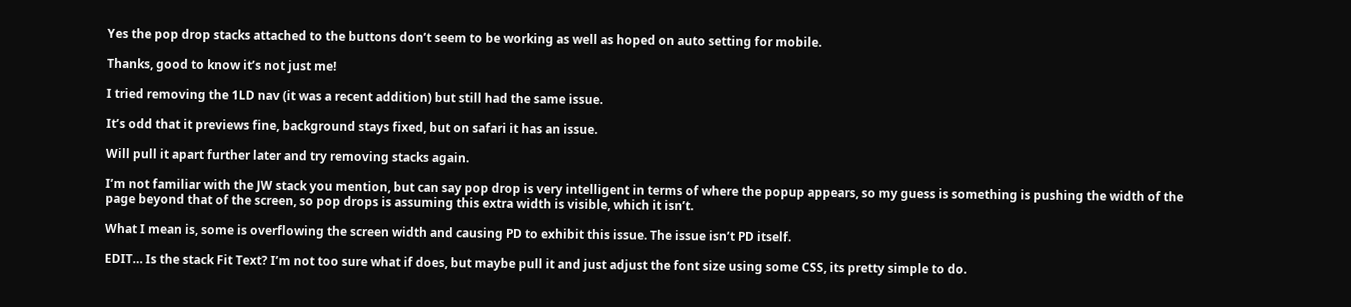Yes the pop drop stacks attached to the buttons don’t seem to be working as well as hoped on auto setting for mobile.

Thanks, good to know it’s not just me!

I tried removing the 1LD nav (it was a recent addition) but still had the same issue.

It’s odd that it previews fine, background stays fixed, but on safari it has an issue.

Will pull it apart further later and try removing stacks again.

I’m not familiar with the JW stack you mention, but can say pop drop is very intelligent in terms of where the popup appears, so my guess is something is pushing the width of the page beyond that of the screen, so pop drops is assuming this extra width is visible, which it isn’t.

What I mean is, some is overflowing the screen width and causing PD to exhibit this issue. The issue isn’t PD itself.

EDIT… Is the stack Fit Text? I’m not too sure what if does, but maybe pull it and just adjust the font size using some CSS, its pretty simple to do.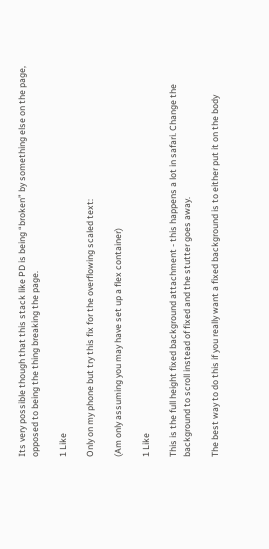Its very possible though that this stack like PD is being “broken” by something else on the page, opposed to being the thing breaking the page.

1 Like

Only on my phone but try this fix for the overflowing scaled text:

(Am only assuming you may have set up a flex container)

1 Like

This is the full height fixed background attachment - this happens a lot in safari. Change the background to scroll instead of fixed and the stutter goes away.

The best way to do this if you really want a fixed background is to either put it on the body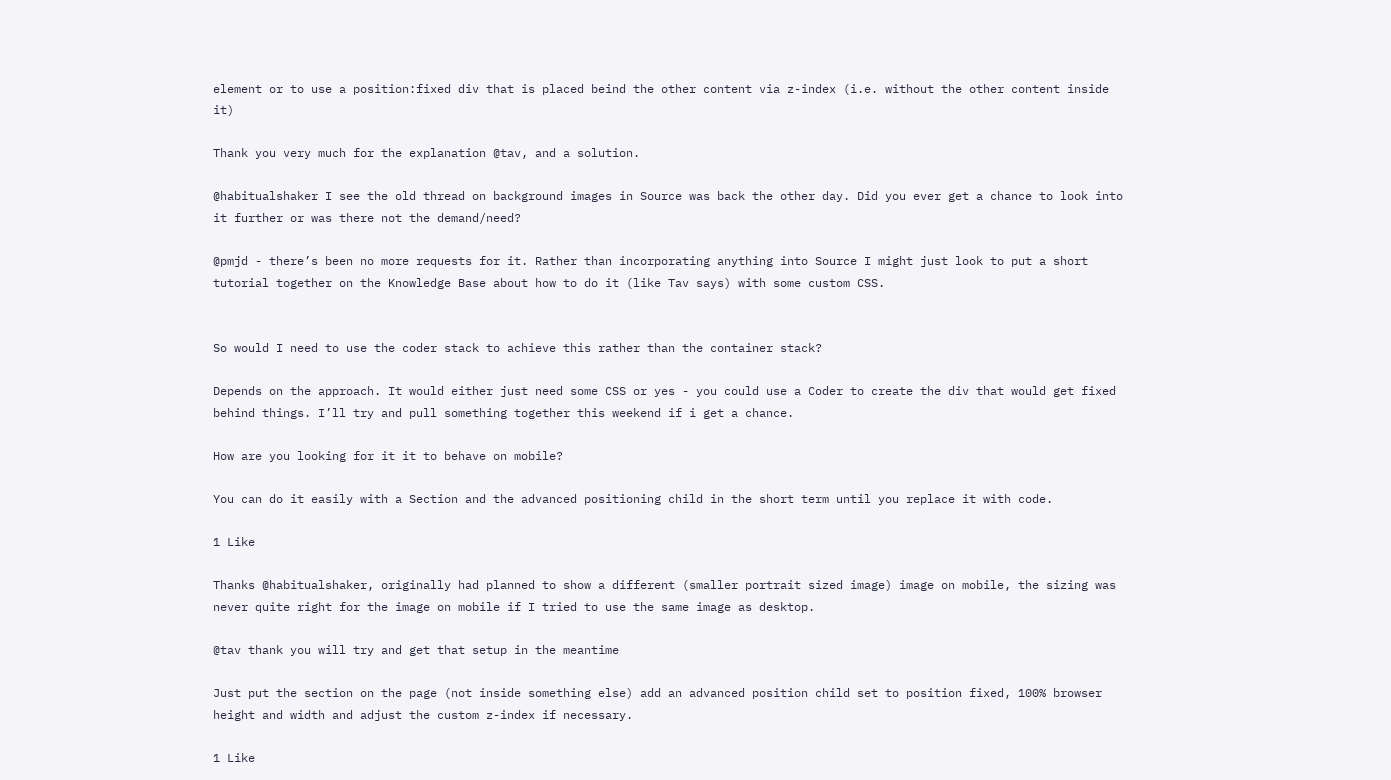element or to use a position:fixed div that is placed beind the other content via z-index (i.e. without the other content inside it)

Thank you very much for the explanation @tav, and a solution.

@habitualshaker I see the old thread on background images in Source was back the other day. Did you ever get a chance to look into it further or was there not the demand/need?

@pmjd - there’s been no more requests for it. Rather than incorporating anything into Source I might just look to put a short tutorial together on the Knowledge Base about how to do it (like Tav says) with some custom CSS.


So would I need to use the coder stack to achieve this rather than the container stack?

Depends on the approach. It would either just need some CSS or yes - you could use a Coder to create the div that would get fixed behind things. I’ll try and pull something together this weekend if i get a chance.

How are you looking for it it to behave on mobile?

You can do it easily with a Section and the advanced positioning child in the short term until you replace it with code.

1 Like

Thanks @habitualshaker, originally had planned to show a different (smaller portrait sized image) image on mobile, the sizing was never quite right for the image on mobile if I tried to use the same image as desktop.

@tav thank you will try and get that setup in the meantime

Just put the section on the page (not inside something else) add an advanced position child set to position fixed, 100% browser height and width and adjust the custom z-index if necessary.

1 Like